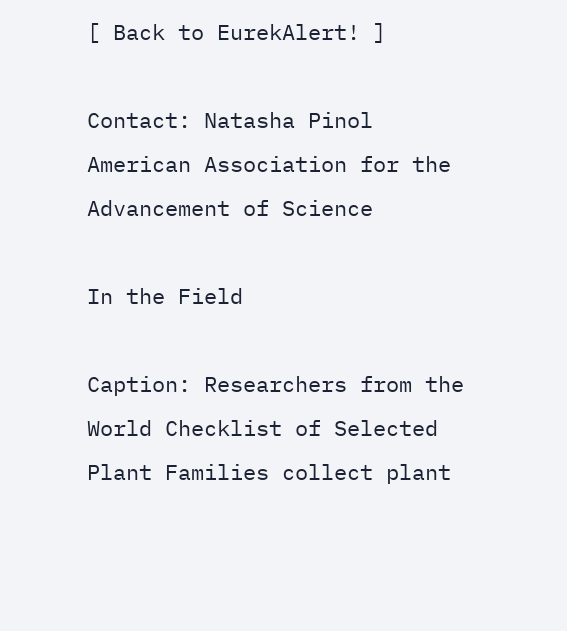[ Back to EurekAlert! ]

Contact: Natasha Pinol
American Association for the Advancement of Science

In the Field

Caption: Researchers from the World Checklist of Selected Plant Families collect plant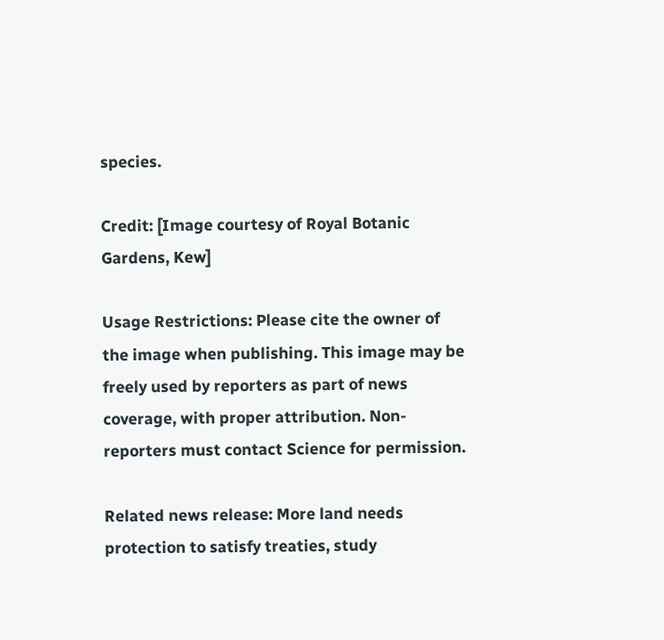species.

Credit: [Image courtesy of Royal Botanic Gardens, Kew]

Usage Restrictions: Please cite the owner of the image when publishing. This image may be freely used by reporters as part of news coverage, with proper attribution. Non-reporters must contact Science for permission.

Related news release: More land needs protection to satisfy treaties, study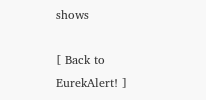shows

[ Back to EurekAlert! ]